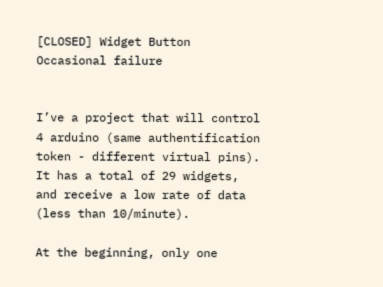[CLOSED] Widget Button Occasional failure


I’ve a project that will control 4 arduino (same authentification token - different virtual pins).
It has a total of 29 widgets, and receive a low rate of data (less than 10/minute).

At the beginning, only one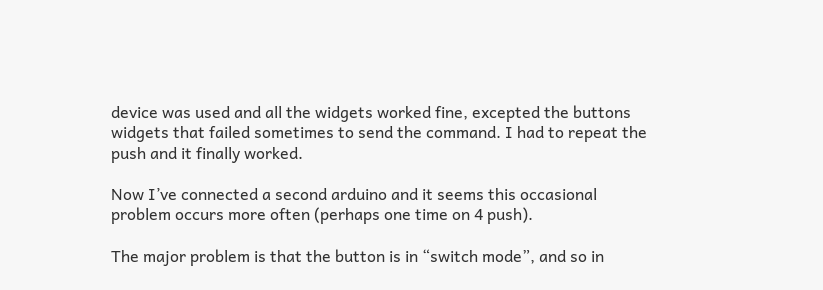device was used and all the widgets worked fine, excepted the buttons widgets that failed sometimes to send the command. I had to repeat the push and it finally worked.

Now I’ve connected a second arduino and it seems this occasional problem occurs more often (perhaps one time on 4 push).

The major problem is that the button is in “switch mode”, and so in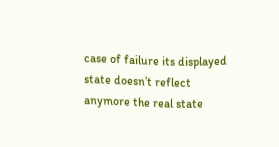case of failure its displayed state doesn’t reflect anymore the real state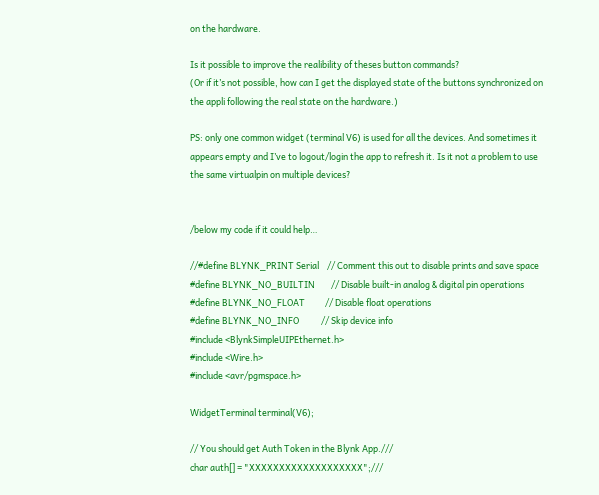on the hardware.

Is it possible to improve the realibility of theses button commands?
(Or if it’s not possible, how can I get the displayed state of the buttons synchronized on the appli following the real state on the hardware.)

PS: only one common widget (terminal V6) is used for all the devices. And sometimes it appears empty and I’ve to logout/login the app to refresh it. Is it not a problem to use the same virtualpin on multiple devices?


/below my code if it could help…

//#define BLYNK_PRINT Serial    // Comment this out to disable prints and save space
#define BLYNK_NO_BUILTIN        // Disable built-in analog & digital pin operations
#define BLYNK_NO_FLOAT          // Disable float operations
#define BLYNK_NO_INFO           // Skip device info
#include <BlynkSimpleUIPEthernet.h>
#include <Wire.h>
#include <avr/pgmspace.h>

WidgetTerminal terminal(V6);

// You should get Auth Token in the Blynk App.///
char auth[] = "XXXXXXXXXXXXXXXXXXX";///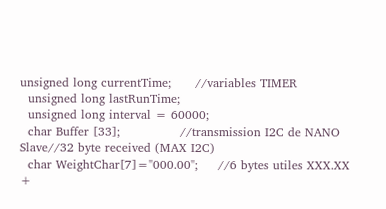unsigned long currentTime;      //variables TIMER
  unsigned long lastRunTime;
  unsigned long interval = 60000;
  char Buffer [33];               //transmission I2C de NANO Slave//32 byte received (MAX I2C)
  char WeightChar[7]="000.00";     //6 bytes utiles XXX.XX +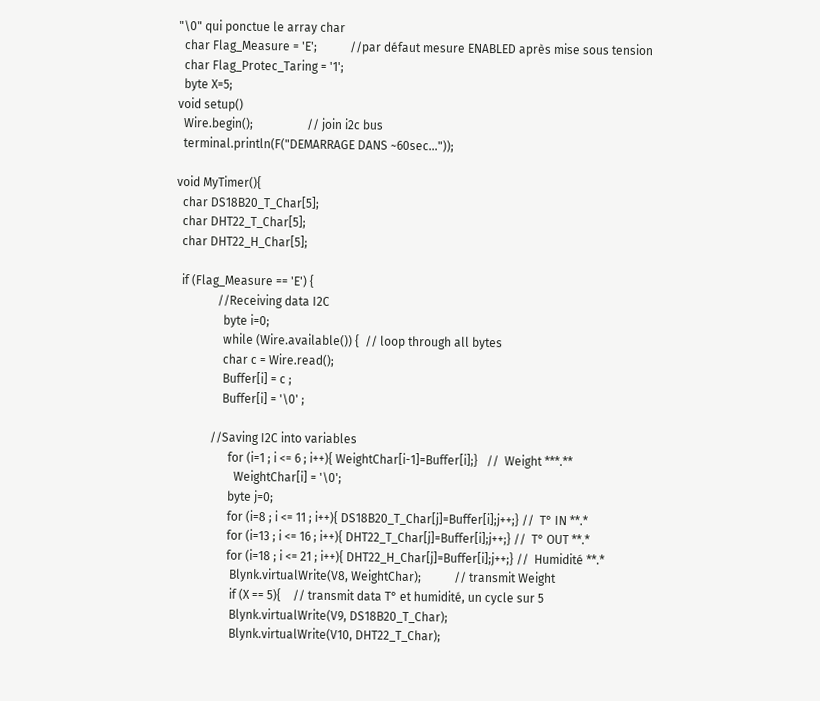"\0" qui ponctue le array char
  char Flag_Measure = 'E';           //par défaut mesure ENABLED après mise sous tension
  char Flag_Protec_Taring = '1';
  byte X=5;
void setup()
  Wire.begin();                  // join i2c bus
  terminal.println(F("DEMARRAGE DANS ~60sec..."));

void MyTimer(){
  char DS18B20_T_Char[5];
  char DHT22_T_Char[5];
  char DHT22_H_Char[5];

  if (Flag_Measure == 'E') {
              //Receiving data I2C
                byte i=0;
                while (Wire.available()) {  // loop through all bytes
                char c = Wire.read();
                Buffer[i] = c ;
                Buffer[i] = '\0' ;

            //Saving I2C into variables
                  for (i=1 ; i <= 6 ; i++){ WeightChar[i-1]=Buffer[i];}   //  Weight ***.**
                    WeightChar[i] = '\0';
                  byte j=0;
                  for (i=8 ; i <= 11 ; i++){ DS18B20_T_Char[j]=Buffer[i];j++;} //  T° IN **.*
                  for (i=13 ; i <= 16 ; i++){ DHT22_T_Char[j]=Buffer[i];j++;} //  T° OUT **.*
                  for (i=18 ; i <= 21 ; i++){ DHT22_H_Char[j]=Buffer[i];j++;} //  Humidité **.*
                   Blynk.virtualWrite(V8, WeightChar);           // transmit Weight
                   if (X == 5){    // transmit data T° et humidité, un cycle sur 5
                   Blynk.virtualWrite(V9, DS18B20_T_Char);
                   Blynk.virtualWrite(V10, DHT22_T_Char);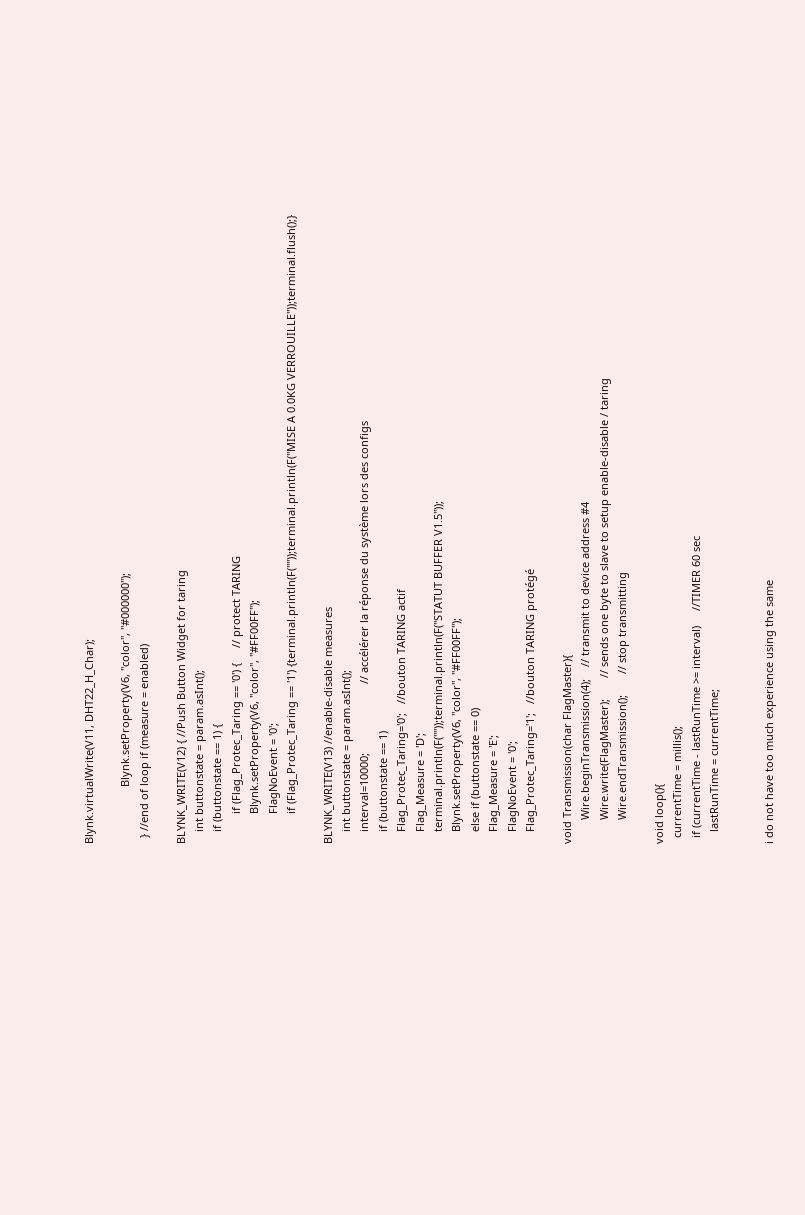Blynk.virtualWrite(V11, DHT22_H_Char);

                   Blynk.setProperty(V6, "color", "#000000");
  } //end of loop if (measure = enabled)

BLYNK_WRITE(V12) { //Push Button Widget for taring
    int buttonstate = param.asInt();
    if (buttonstate == 1) {
          if (Flag_Protec_Taring == '0') {     // protect TARING
          Blynk.setProperty(V6, "color", "#FF00FF");
          FlagNoEvent = '0';
          if (Flag_Protec_Taring == '1') {terminal.println(F(""));terminal.println(F("MISE A 0.0KG VERROUILLE"));terminal.flush();}

BLYNK_WRITE(V13) //enable-disable measures
    int buttonstate = param.asInt();
    interval=10000;                       // accélérer la réponse du système lors des configs
    if (buttonstate == 1)
    Flag_Protec_Taring='0';   //bouton TARING actif
    Flag_Measure = 'D';
    terminal.println(F(""));terminal.println(F("STATUT BUFFER V1.5"));
    Blynk.setProperty(V6, "color", "#FF00FF");
    else if (buttonstate == 0)
    Flag_Measure = 'E';
    FlagNoEvent = '0';
    Flag_Protec_Taring='1';   //bouton TARING protégé

void Transmission(char FlagMaster){
        Wire.beginTransmission(4);    // transmit to device address #4
        Wire.write(FlagMaster);       // sends one byte to slave to setup enable-disable / taring
        Wire.endTransmission();       // stop transmitting

void loop(){
  currentTime = millis();
  if (currentTime - lastRunTime >= interval)     //TIMER 60 sec
    lastRunTime = currentTime;


i do not have too much experience using the same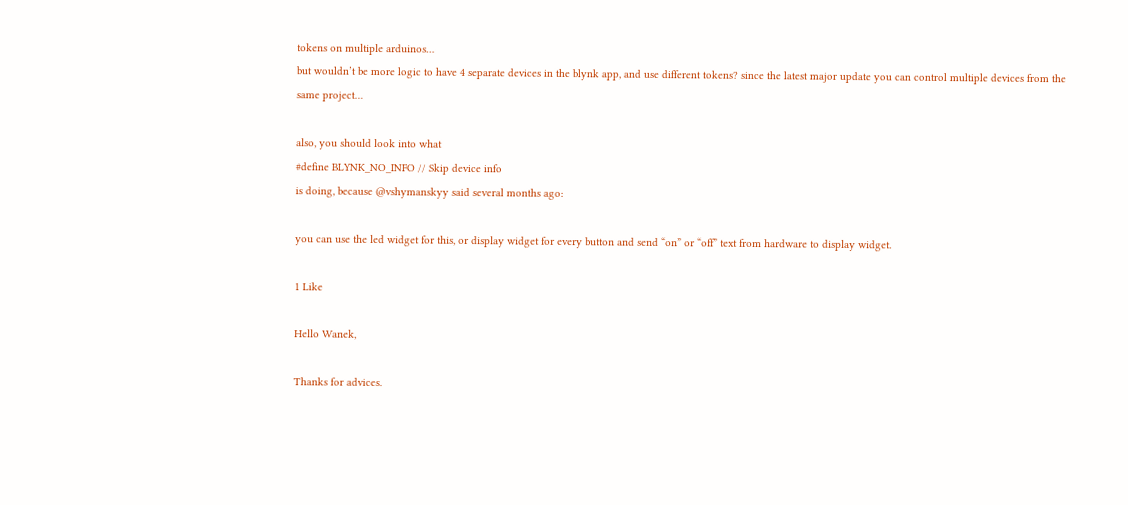tokens on multiple arduinos…
but wouldn’t be more logic to have 4 separate devices in the blynk app, and use different tokens? since the latest major update you can control multiple devices from the same project…

also, you should look into what
#define BLYNK_NO_INFO // Skip device info
is doing, because @vshymanskyy said several months ago:

you can use the led widget for this, or display widget for every button and send “on” or “off” text from hardware to display widget.

1 Like

Hello Wanek,

Thanks for advices.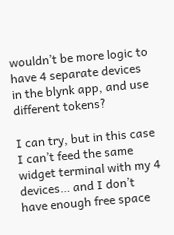wouldn’t be more logic to have 4 separate devices in the blynk app, and use different tokens?

I can try, but in this case I can’t feed the same widget terminal with my 4 devices… and I don’t have enough free space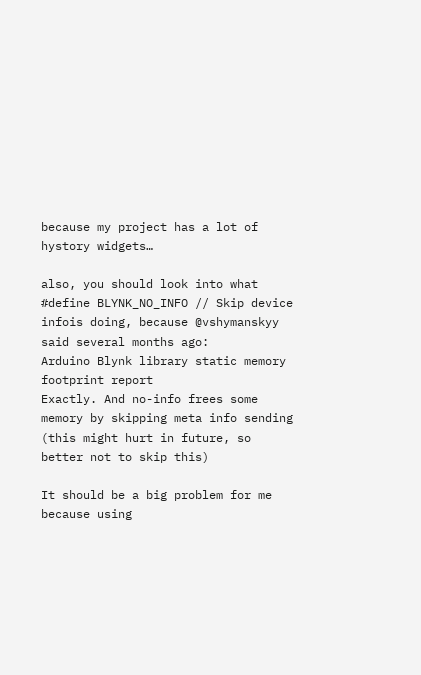because my project has a lot of hystory widgets…

also, you should look into what #define BLYNK_NO_INFO // Skip device infois doing, because @vshymanskyy said several months ago:
Arduino Blynk library static memory footprint report
Exactly. And no-info frees some memory by skipping meta info sending (this might hurt in future, so better not to skip this)

It should be a big problem for me because using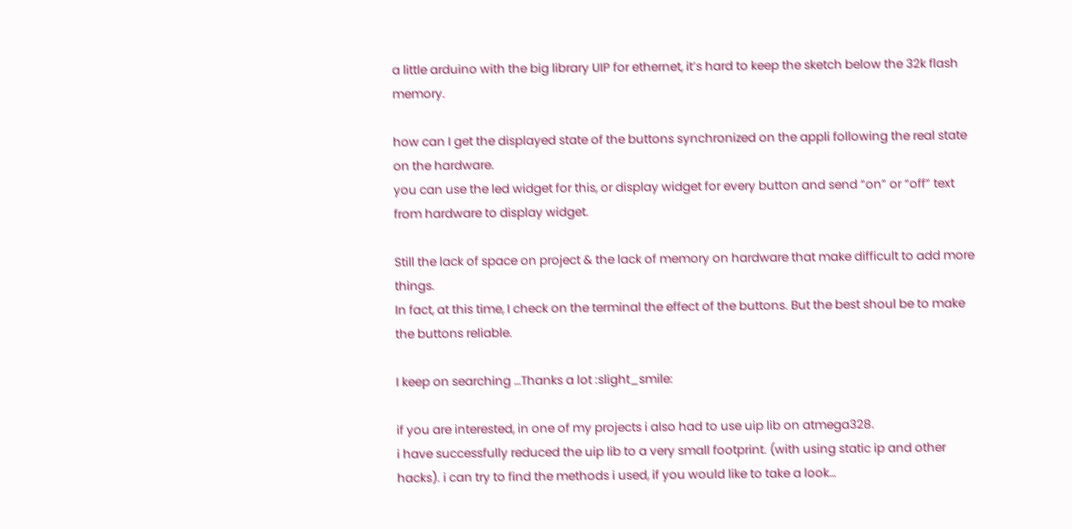a little arduino with the big library UIP for ethernet, it’s hard to keep the sketch below the 32k flash memory.

how can I get the displayed state of the buttons synchronized on the appli following the real state on the hardware.
you can use the led widget for this, or display widget for every button and send “on” or “off” text from hardware to display widget.

Still the lack of space on project & the lack of memory on hardware that make difficult to add more things.
In fact, at this time, I check on the terminal the effect of the buttons. But the best shoul be to make the buttons reliable.

I keep on searching …Thanks a lot :slight_smile:

if you are interested, in one of my projects i also had to use uip lib on atmega328.
i have successfully reduced the uip lib to a very small footprint. (with using static ip and other hacks). i can try to find the methods i used, if you would like to take a look…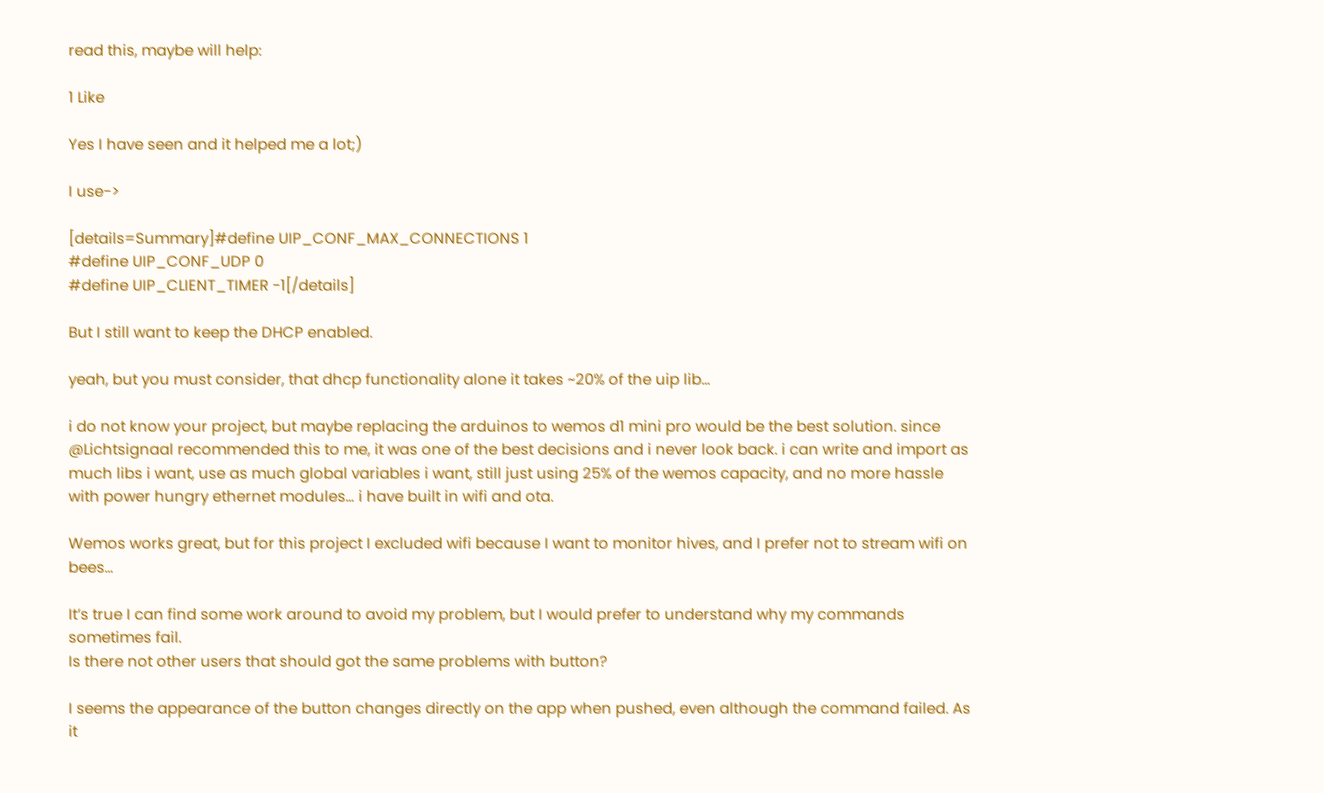read this, maybe will help:

1 Like

Yes I have seen and it helped me a lot;)

I use->

[details=Summary]#define UIP_CONF_MAX_CONNECTIONS 1
#define UIP_CONF_UDP 0
#define UIP_CLIENT_TIMER -1[/details]

But I still want to keep the DHCP enabled.

yeah, but you must consider, that dhcp functionality alone it takes ~20% of the uip lib…

i do not know your project, but maybe replacing the arduinos to wemos d1 mini pro would be the best solution. since @Lichtsignaal recommended this to me, it was one of the best decisions and i never look back. i can write and import as much libs i want, use as much global variables i want, still just using 25% of the wemos capacity, and no more hassle with power hungry ethernet modules… i have built in wifi and ota.

Wemos works great, but for this project I excluded wifi because I want to monitor hives, and I prefer not to stream wifi on bees…

It’s true I can find some work around to avoid my problem, but I would prefer to understand why my commands sometimes fail.
Is there not other users that should got the same problems with button?

I seems the appearance of the button changes directly on the app when pushed, even although the command failed. As it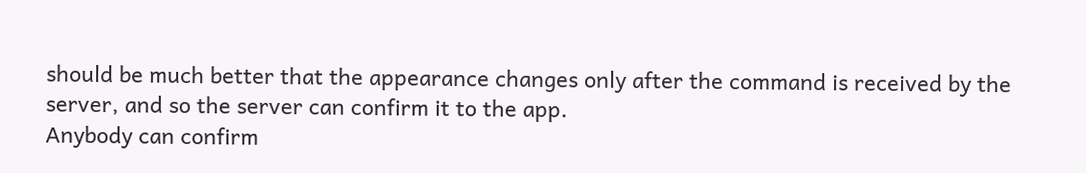should be much better that the appearance changes only after the command is received by the server, and so the server can confirm it to the app.
Anybody can confirm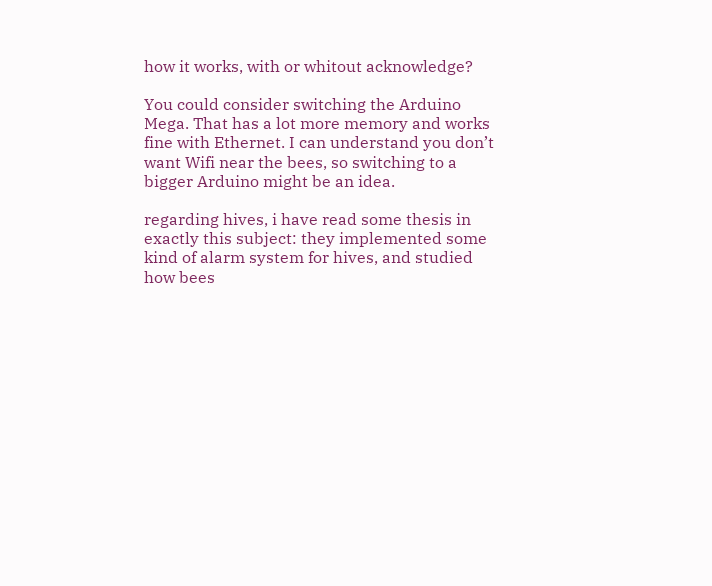how it works, with or whitout acknowledge?

You could consider switching the Arduino Mega. That has a lot more memory and works fine with Ethernet. I can understand you don’t want Wifi near the bees, so switching to a bigger Arduino might be an idea.

regarding hives, i have read some thesis in exactly this subject: they implemented some kind of alarm system for hives, and studied how bees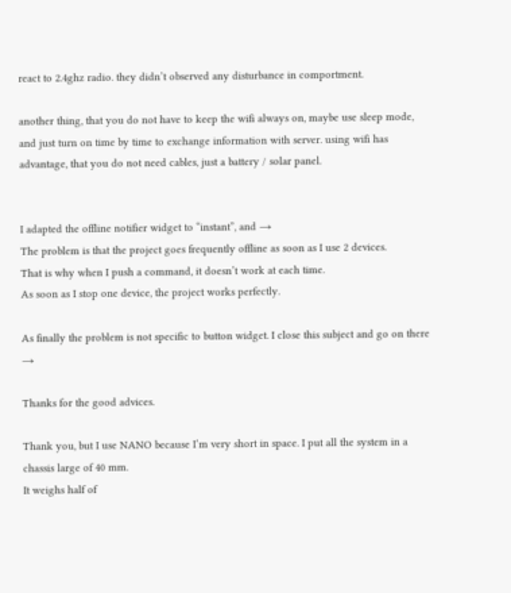react to 2.4ghz radio. they didn’t observed any disturbance in comportment.

another thing, that you do not have to keep the wifi always on, maybe use sleep mode, and just turn on time by time to exchange information with server. using wifi has advantage, that you do not need cables, just a battery / solar panel.


I adapted the offline notifier widget to “instant”, and →
The problem is that the project goes frequently offline as soon as I use 2 devices.
That is why when I push a command, it doesn’t work at each time.
As soon as I stop one device, the project works perfectly.

As finally the problem is not specific to button widget. I close this subject and go on there →

Thanks for the good advices.

Thank you, but I use NANO because I’m very short in space. I put all the system in a chassis large of 40 mm.
It weighs half of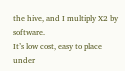the hive, and I multiply X2 by software.
It’s low cost, easy to place under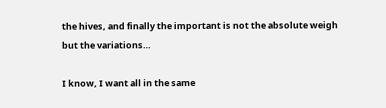the hives, and finally the important is not the absolute weigh but the variations…

I know, I want all in the same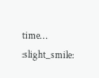time… :slight_smile: